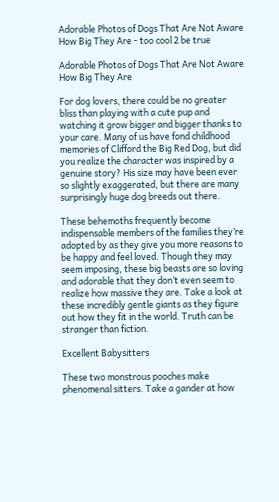Adorable Photos of Dogs That Are Not Aware How Big They Are - too cool 2 be true

Adorable Photos of Dogs That Are Not Aware How Big They Are

For dog lovers, there could be no greater bliss than playing with a cute pup and watching it grow bigger and bigger thanks to your care. Many of us have fond childhood memories of Clifford the Big Red Dog, but did you realize the character was inspired by a genuine story? His size may have been ever so slightly exaggerated, but there are many surprisingly huge dog breeds out there.

These behemoths frequently become indispensable members of the families they’re adopted by as they give you more reasons to be happy and feel loved. Though they may seem imposing, these big beasts are so loving and adorable that they don’t even seem to realize how massive they are. Take a look at these incredibly gentle giants as they figure out how they fit in the world. Truth can be stranger than fiction.

Excellent Babysitters

These two monstrous pooches make phenomenal sitters. Take a gander at how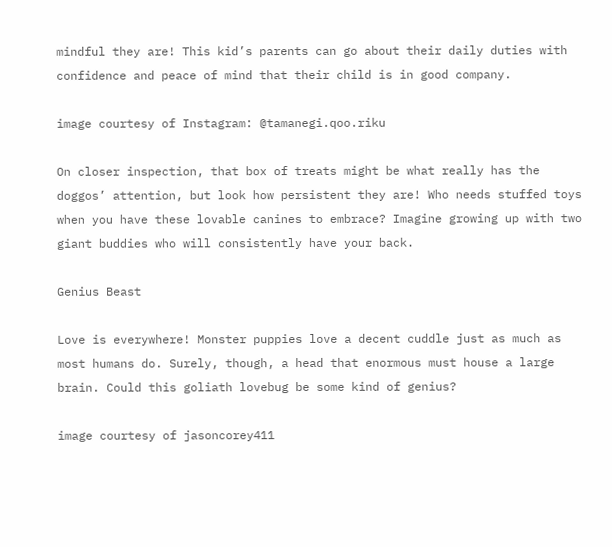mindful they are! This kid’s parents can go about their daily duties with confidence and peace of mind that their child is in good company.

image courtesy of Instagram: @tamanegi.qoo.riku

On closer inspection, that box of treats might be what really has the doggos’ attention, but look how persistent they are! Who needs stuffed toys when you have these lovable canines to embrace? Imagine growing up with two giant buddies who will consistently have your back.

Genius Beast

Love is everywhere! Monster puppies love a decent cuddle just as much as most humans do. Surely, though, a head that enormous must house a large brain. Could this goliath lovebug be some kind of genius?

image courtesy of jasoncorey411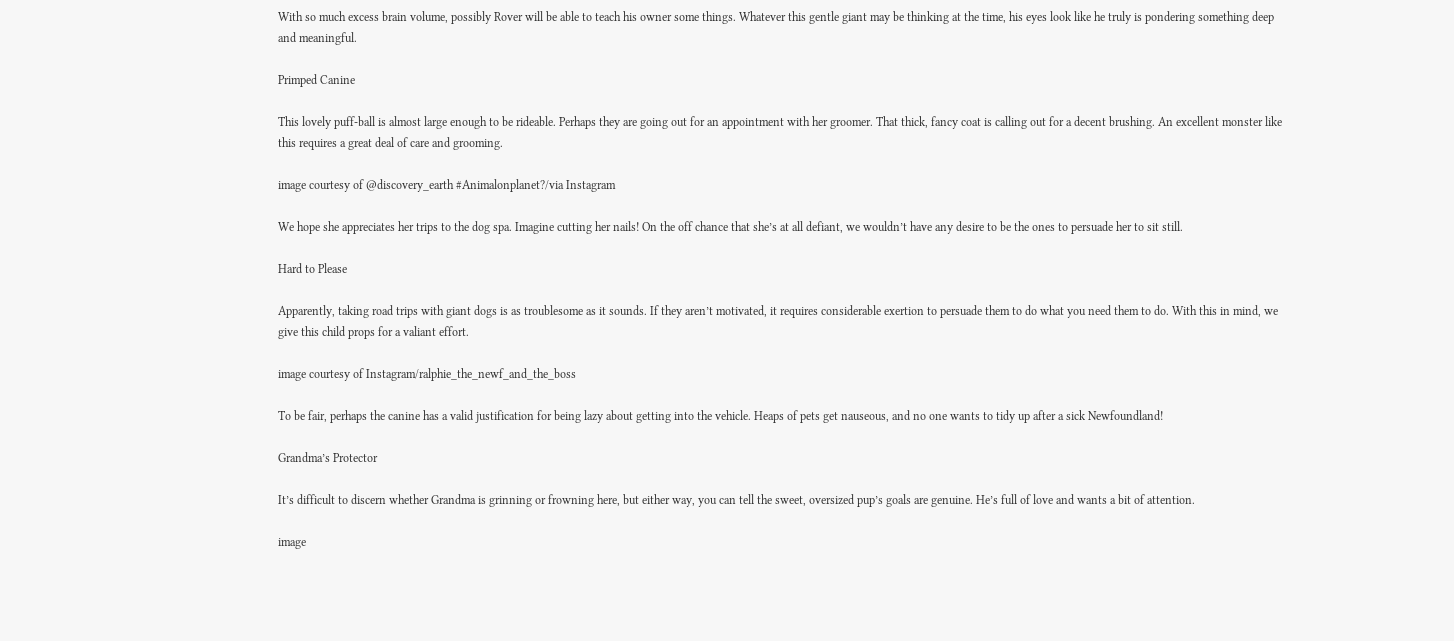With so much excess brain volume, possibly Rover will be able to teach his owner some things. Whatever this gentle giant may be thinking at the time, his eyes look like he truly is pondering something deep and meaningful.

Primped Canine

This lovely puff-ball is almost large enough to be rideable. Perhaps they are going out for an appointment with her groomer. That thick, fancy coat is calling out for a decent brushing. An excellent monster like this requires a great deal of care and grooming.

image courtesy of @discovery_earth #Animalonplanet?/via Instagram

We hope she appreciates her trips to the dog spa. Imagine cutting her nails! On the off chance that she’s at all defiant, we wouldn’t have any desire to be the ones to persuade her to sit still.

Hard to Please

Apparently, taking road trips with giant dogs is as troublesome as it sounds. If they aren’t motivated, it requires considerable exertion to persuade them to do what you need them to do. With this in mind, we give this child props for a valiant effort.

image courtesy of Instagram/ralphie_the_newf_and_the_boss

To be fair, perhaps the canine has a valid justification for being lazy about getting into the vehicle. Heaps of pets get nauseous, and no one wants to tidy up after a sick Newfoundland!

Grandma’s Protector

It’s difficult to discern whether Grandma is grinning or frowning here, but either way, you can tell the sweet, oversized pup’s goals are genuine. He’s full of love and wants a bit of attention.

image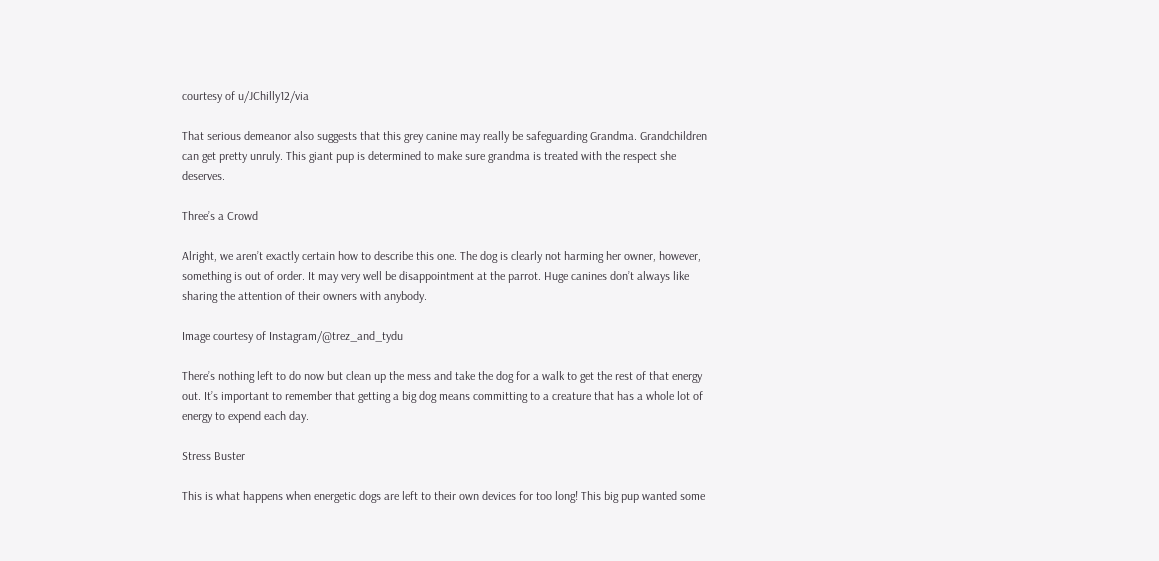courtesy of u/JChilly12/via

That serious demeanor also suggests that this grey canine may really be safeguarding Grandma. Grandchildren can get pretty unruly. This giant pup is determined to make sure grandma is treated with the respect she deserves.

Three’s a Crowd

Alright, we aren’t exactly certain how to describe this one. The dog is clearly not harming her owner, however, something is out of order. It may very well be disappointment at the parrot. Huge canines don’t always like sharing the attention of their owners with anybody.

Image courtesy of Instagram/@trez_and_tydu

There’s nothing left to do now but clean up the mess and take the dog for a walk to get the rest of that energy out. It’s important to remember that getting a big dog means committing to a creature that has a whole lot of energy to expend each day.

Stress Buster

This is what happens when energetic dogs are left to their own devices for too long! This big pup wanted some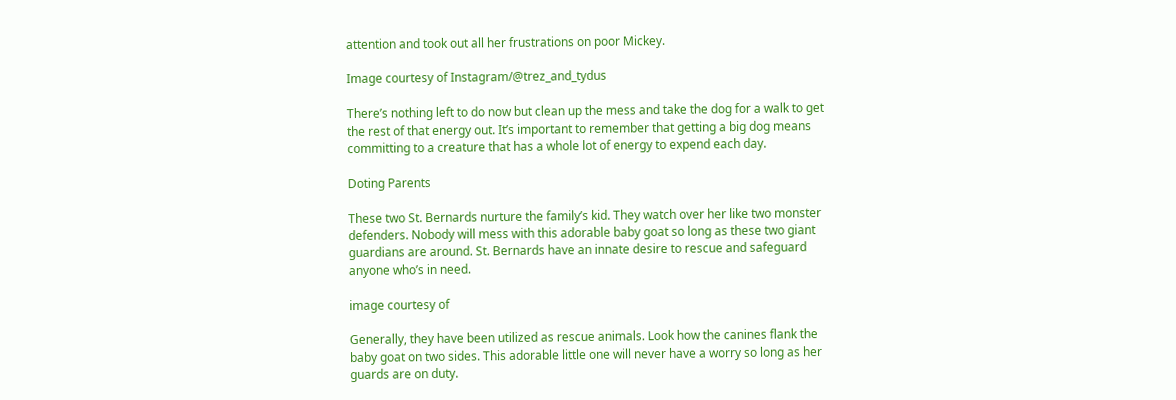attention and took out all her frustrations on poor Mickey.

Image courtesy of Instagram/@trez_and_tydus

There’s nothing left to do now but clean up the mess and take the dog for a walk to get the rest of that energy out. It’s important to remember that getting a big dog means committing to a creature that has a whole lot of energy to expend each day.

Doting Parents

These two St. Bernards nurture the family’s kid. They watch over her like two monster defenders. Nobody will mess with this adorable baby goat so long as these two giant guardians are around. St. Bernards have an innate desire to rescue and safeguard anyone who’s in need.

image courtesy of

Generally, they have been utilized as rescue animals. Look how the canines flank the baby goat on two sides. This adorable little one will never have a worry so long as her guards are on duty.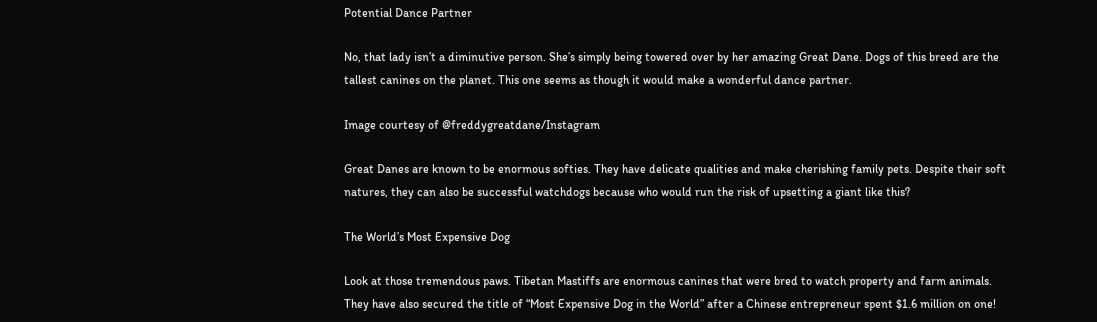Potential Dance Partner

No, that lady isn’t a diminutive person. She’s simply being towered over by her amazing Great Dane. Dogs of this breed are the tallest canines on the planet. This one seems as though it would make a wonderful dance partner.

Image courtesy of @freddygreatdane/Instagram

Great Danes are known to be enormous softies. They have delicate qualities and make cherishing family pets. Despite their soft natures, they can also be successful watchdogs because who would run the risk of upsetting a giant like this?

The World’s Most Expensive Dog

Look at those tremendous paws. Tibetan Mastiffs are enormous canines that were bred to watch property and farm animals. They have also secured the title of “Most Expensive Dog in the World” after a Chinese entrepreneur spent $1.6 million on one!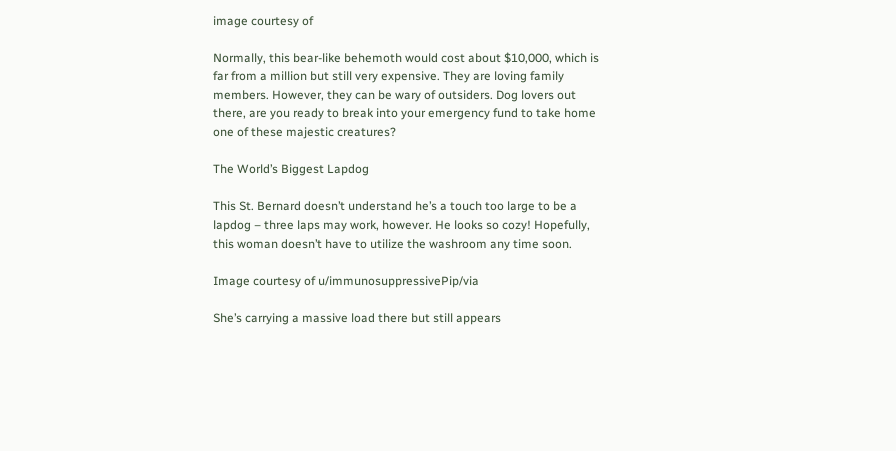image courtesy of

Normally, this bear-like behemoth would cost about $10,000, which is far from a million but still very expensive. They are loving family members. However, they can be wary of outsiders. Dog lovers out there, are you ready to break into your emergency fund to take home one of these majestic creatures?

The World’s Biggest Lapdog

This St. Bernard doesn’t understand he’s a touch too large to be a lapdog – three laps may work, however. He looks so cozy! Hopefully, this woman doesn’t have to utilize the washroom any time soon.

Image courtesy of u/immunosuppressivePip/via

She’s carrying a massive load there but still appears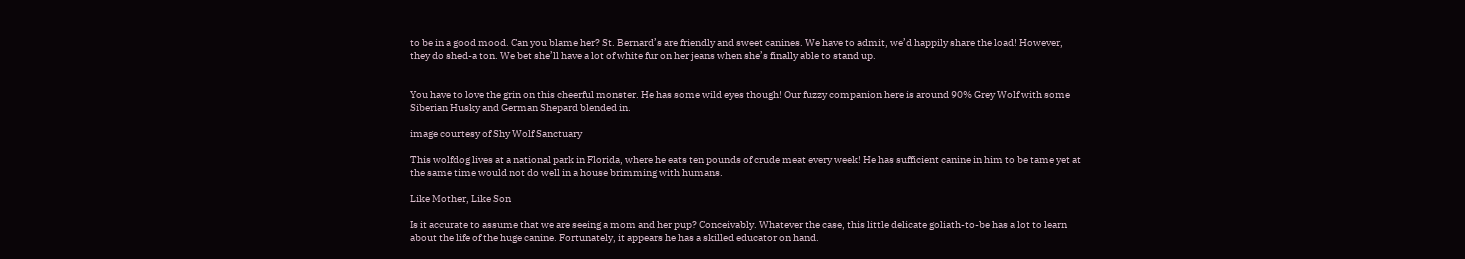to be in a good mood. Can you blame her? St. Bernard’s are friendly and sweet canines. We have to admit, we’d happily share the load! However, they do shed-a ton. We bet she’ll have a lot of white fur on her jeans when she’s finally able to stand up.


You have to love the grin on this cheerful monster. He has some wild eyes though! Our fuzzy companion here is around 90% Grey Wolf with some Siberian Husky and German Shepard blended in.

image courtesy of Shy Wolf Sanctuary

This wolfdog lives at a national park in Florida, where he eats ten pounds of crude meat every week! He has sufficient canine in him to be tame yet at the same time would not do well in a house brimming with humans.

Like Mother, Like Son

Is it accurate to assume that we are seeing a mom and her pup? Conceivably. Whatever the case, this little delicate goliath-to-be has a lot to learn about the life of the huge canine. Fortunately, it appears he has a skilled educator on hand.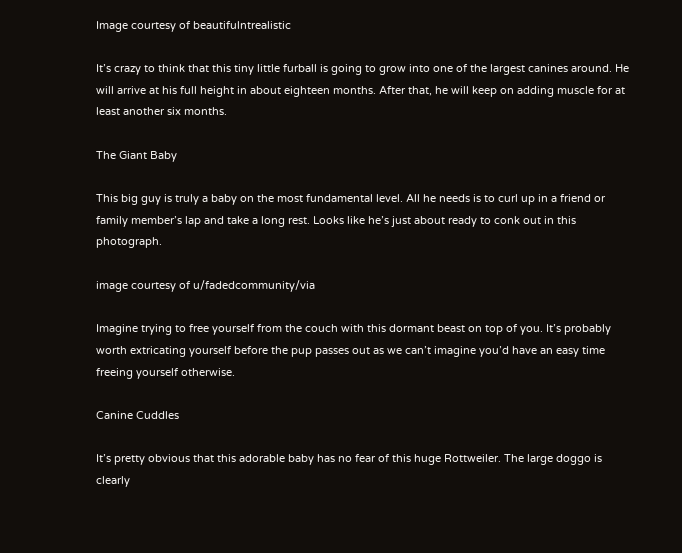Image courtesy of beautifulntrealistic

It’s crazy to think that this tiny little furball is going to grow into one of the largest canines around. He will arrive at his full height in about eighteen months. After that, he will keep on adding muscle for at least another six months.

The Giant Baby

This big guy is truly a baby on the most fundamental level. All he needs is to curl up in a friend or family member’s lap and take a long rest. Looks like he’s just about ready to conk out in this photograph.

image courtesy of u/fadedcommunity/via

Imagine trying to free yourself from the couch with this dormant beast on top of you. It’s probably worth extricating yourself before the pup passes out as we can’t imagine you’d have an easy time freeing yourself otherwise.

Canine Cuddles

It’s pretty obvious that this adorable baby has no fear of this huge Rottweiler. The large doggo is clearly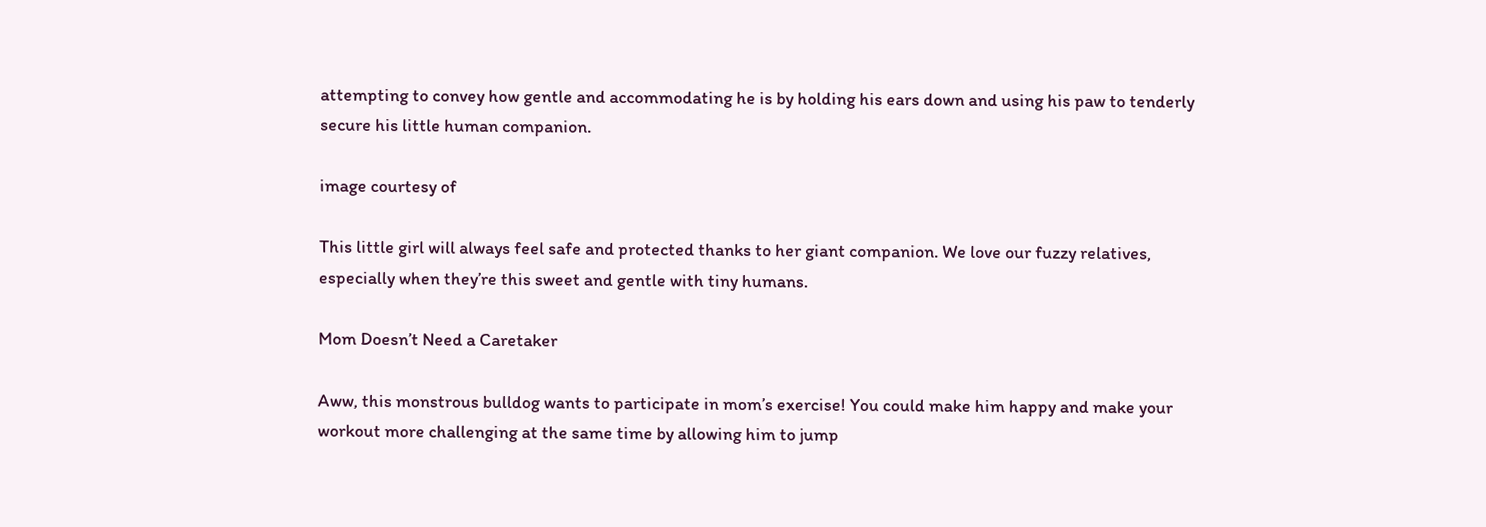attempting to convey how gentle and accommodating he is by holding his ears down and using his paw to tenderly secure his little human companion.

image courtesy of

This little girl will always feel safe and protected thanks to her giant companion. We love our fuzzy relatives, especially when they’re this sweet and gentle with tiny humans.

Mom Doesn’t Need a Caretaker

Aww, this monstrous bulldog wants to participate in mom’s exercise! You could make him happy and make your workout more challenging at the same time by allowing him to jump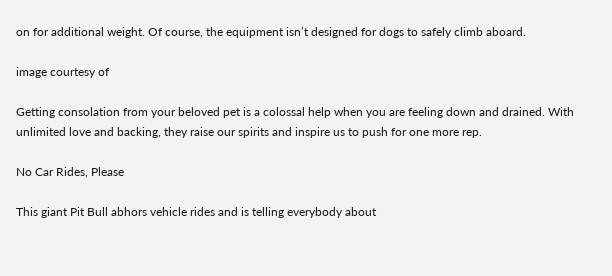on for additional weight. Of course, the equipment isn’t designed for dogs to safely climb aboard.

image courtesy of

Getting consolation from your beloved pet is a colossal help when you are feeling down and drained. With unlimited love and backing, they raise our spirits and inspire us to push for one more rep.

No Car Rides, Please

This giant Pit Bull abhors vehicle rides and is telling everybody about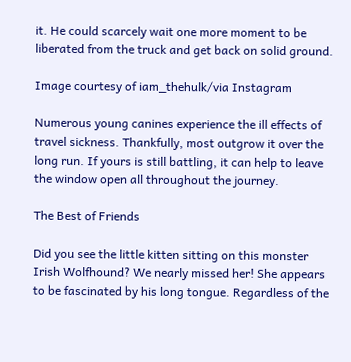it. He could scarcely wait one more moment to be liberated from the truck and get back on solid ground.

Image courtesy of iam_thehulk/via Instagram

Numerous young canines experience the ill effects of travel sickness. Thankfully, most outgrow it over the long run. If yours is still battling, it can help to leave the window open all throughout the journey.

The Best of Friends

Did you see the little kitten sitting on this monster Irish Wolfhound? We nearly missed her! She appears to be fascinated by his long tongue. Regardless of the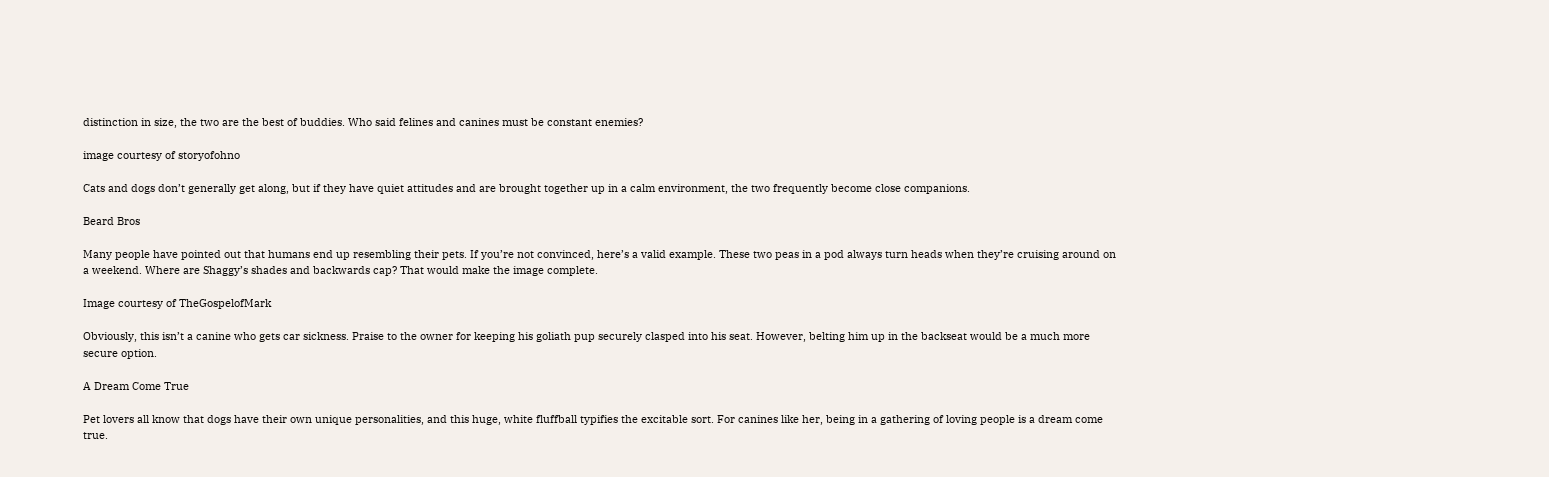distinction in size, the two are the best of buddies. Who said felines and canines must be constant enemies?

image courtesy of storyofohno

Cats and dogs don’t generally get along, but if they have quiet attitudes and are brought together up in a calm environment, the two frequently become close companions.

Beard Bros

Many people have pointed out that humans end up resembling their pets. If you’re not convinced, here’s a valid example. These two peas in a pod always turn heads when they’re cruising around on a weekend. Where are Shaggy’s shades and backwards cap? That would make the image complete.

Image courtesy of TheGospelofMark

Obviously, this isn’t a canine who gets car sickness. Praise to the owner for keeping his goliath pup securely clasped into his seat. However, belting him up in the backseat would be a much more secure option.

A Dream Come True

Pet lovers all know that dogs have their own unique personalities, and this huge, white fluffball typifies the excitable sort. For canines like her, being in a gathering of loving people is a dream come true.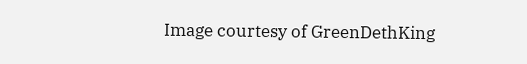Image courtesy of GreenDethKing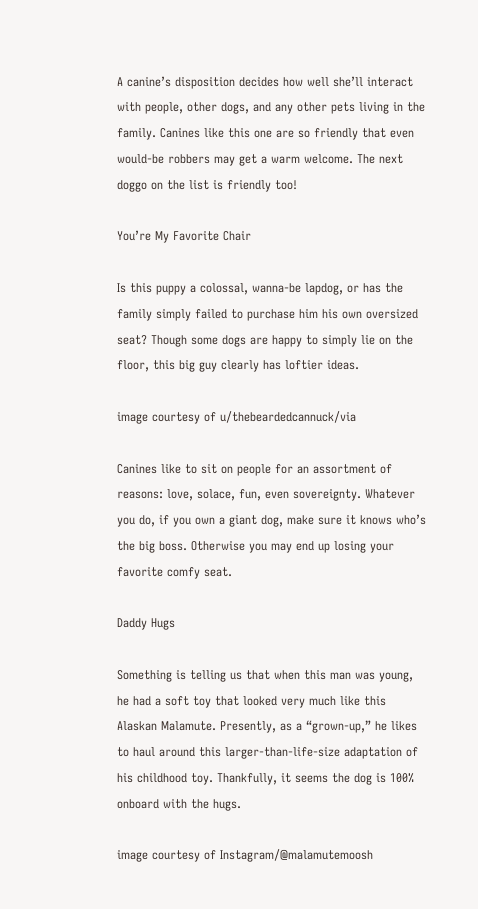A canine’s disposition decides how well she’ll interact with people, other dogs, and any other pets living in the family. Canines like this one are so friendly that even would-be robbers may get a warm welcome. The next doggo on the list is friendly too!

You’re My Favorite Chair

Is this puppy a colossal, wanna-be lapdog, or has the family simply failed to purchase him his own oversized seat? Though some dogs are happy to simply lie on the floor, this big guy clearly has loftier ideas.

image courtesy of u/thebeardedcannuck/via

Canines like to sit on people for an assortment of reasons: love, solace, fun, even sovereignty. Whatever you do, if you own a giant dog, make sure it knows who’s the big boss. Otherwise you may end up losing your favorite comfy seat.

Daddy Hugs

Something is telling us that when this man was young, he had a soft toy that looked very much like this Alaskan Malamute. Presently, as a “grown-up,” he likes to haul around this larger-than-life-size adaptation of his childhood toy. Thankfully, it seems the dog is 100% onboard with the hugs.

image courtesy of Instagram/@malamutemoosh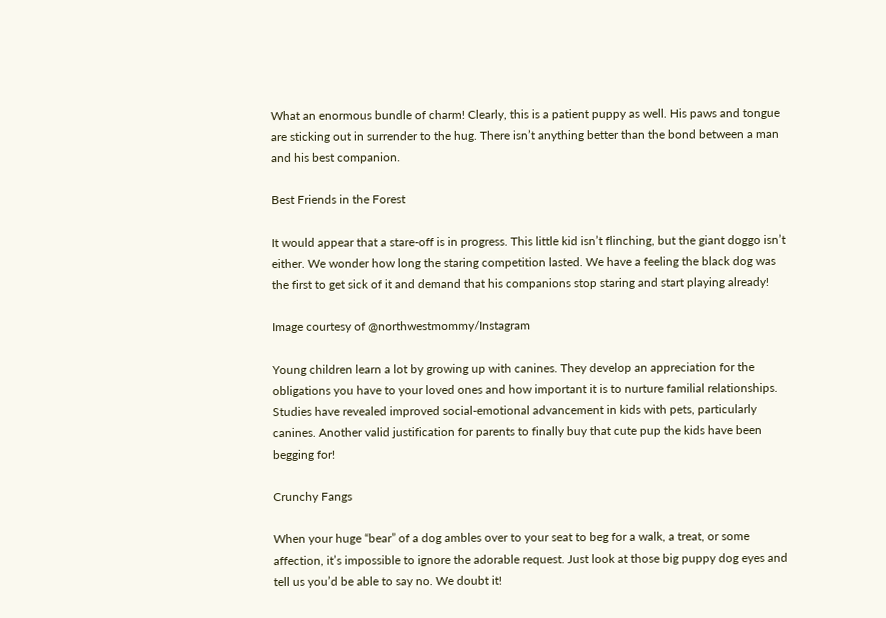What an enormous bundle of charm! Clearly, this is a patient puppy as well. His paws and tongue are sticking out in surrender to the hug. There isn’t anything better than the bond between a man and his best companion.

Best Friends in the Forest

It would appear that a stare-off is in progress. This little kid isn’t flinching, but the giant doggo isn’t either. We wonder how long the staring competition lasted. We have a feeling the black dog was the first to get sick of it and demand that his companions stop staring and start playing already!

Image courtesy of @northwestmommy/Instagram

Young children learn a lot by growing up with canines. They develop an appreciation for the obligations you have to your loved ones and how important it is to nurture familial relationships. Studies have revealed improved social-emotional advancement in kids with pets, particularly canines. Another valid justification for parents to finally buy that cute pup the kids have been begging for!

Crunchy Fangs

When your huge “bear” of a dog ambles over to your seat to beg for a walk, a treat, or some affection, it’s impossible to ignore the adorable request. Just look at those big puppy dog eyes and tell us you’d be able to say no. We doubt it!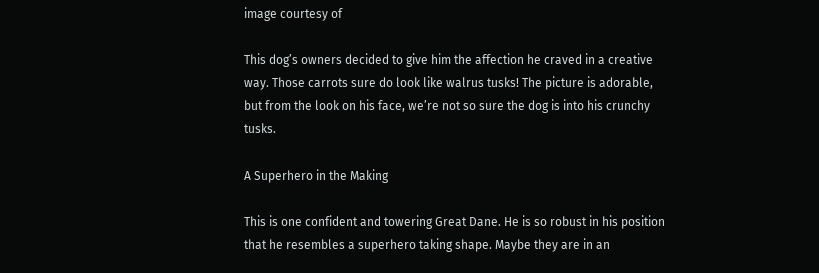image courtesy of

This dog’s owners decided to give him the affection he craved in a creative way. Those carrots sure do look like walrus tusks! The picture is adorable, but from the look on his face, we’re not so sure the dog is into his crunchy tusks.

A Superhero in the Making

This is one confident and towering Great Dane. He is so robust in his position that he resembles a superhero taking shape. Maybe they are in an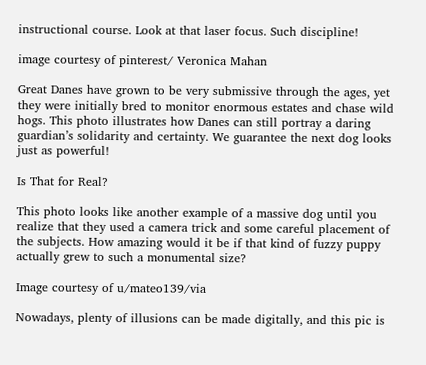instructional course. Look at that laser focus. Such discipline!

image courtesy of pinterest/ Veronica Mahan

Great Danes have grown to be very submissive through the ages, yet they were initially bred to monitor enormous estates and chase wild hogs. This photo illustrates how Danes can still portray a daring guardian’s solidarity and certainty. We guarantee the next dog looks just as powerful!

Is That for Real?

This photo looks like another example of a massive dog until you realize that they used a camera trick and some careful placement of the subjects. How amazing would it be if that kind of fuzzy puppy actually grew to such a monumental size?

Image courtesy of u/mateo139/via

Nowadays, plenty of illusions can be made digitally, and this pic is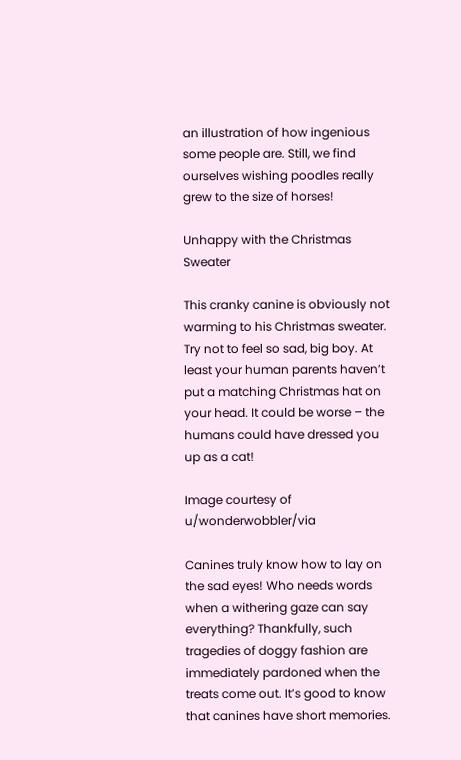an illustration of how ingenious some people are. Still, we find ourselves wishing poodles really grew to the size of horses!

Unhappy with the Christmas Sweater

This cranky canine is obviously not warming to his Christmas sweater. Try not to feel so sad, big boy. At least your human parents haven’t put a matching Christmas hat on your head. It could be worse – the humans could have dressed you up as a cat!

Image courtesy of u/wonderwobbler/via

Canines truly know how to lay on the sad eyes! Who needs words when a withering gaze can say everything? Thankfully, such tragedies of doggy fashion are immediately pardoned when the treats come out. It’s good to know that canines have short memories.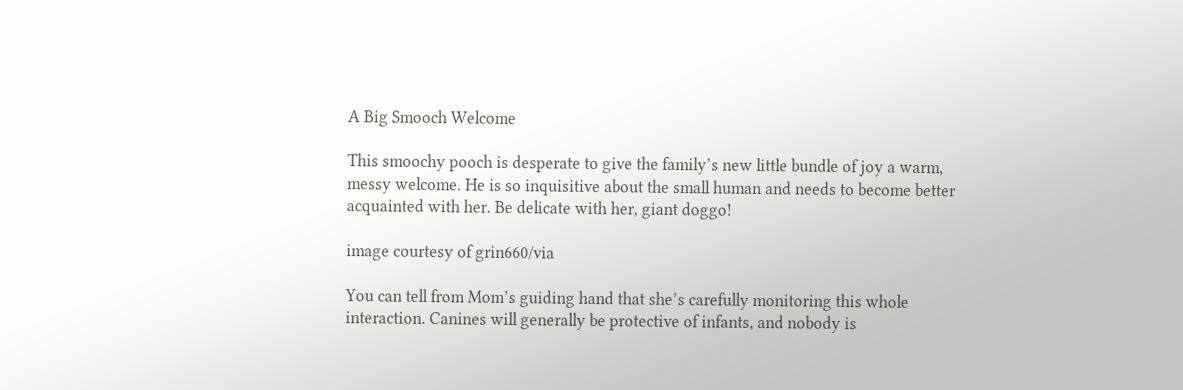A Big Smooch Welcome

This smoochy pooch is desperate to give the family’s new little bundle of joy a warm, messy welcome. He is so inquisitive about the small human and needs to become better acquainted with her. Be delicate with her, giant doggo!

image courtesy of grin660/via

You can tell from Mom’s guiding hand that she’s carefully monitoring this whole interaction. Canines will generally be protective of infants, and nobody is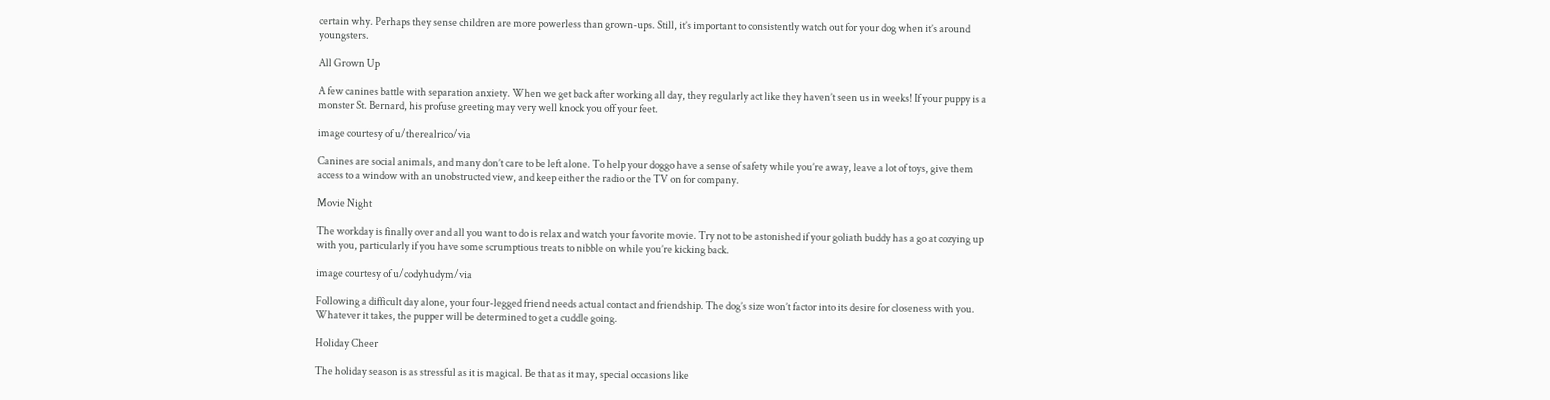certain why. Perhaps they sense children are more powerless than grown-ups. Still, it’s important to consistently watch out for your dog when it’s around youngsters.

All Grown Up

A few canines battle with separation anxiety. When we get back after working all day, they regularly act like they haven’t seen us in weeks! If your puppy is a monster St. Bernard, his profuse greeting may very well knock you off your feet.

image courtesy of u/therealrico/via

Canines are social animals, and many don’t care to be left alone. To help your doggo have a sense of safety while you’re away, leave a lot of toys, give them access to a window with an unobstructed view, and keep either the radio or the TV on for company.

Movie Night

The workday is finally over and all you want to do is relax and watch your favorite movie. Try not to be astonished if your goliath buddy has a go at cozying up with you, particularly if you have some scrumptious treats to nibble on while you’re kicking back.

image courtesy of u/codyhudym/via

Following a difficult day alone, your four-legged friend needs actual contact and friendship. The dog’s size won’t factor into its desire for closeness with you. Whatever it takes, the pupper will be determined to get a cuddle going.

Holiday Cheer

The holiday season is as stressful as it is magical. Be that as it may, special occasions like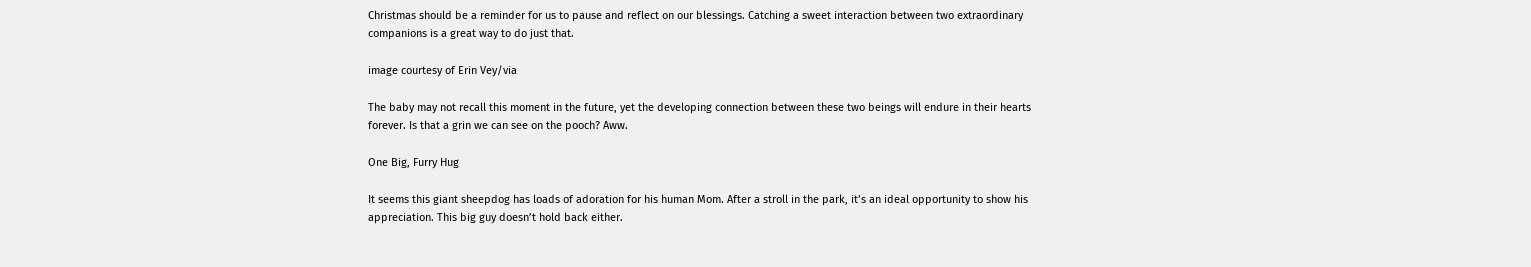Christmas should be a reminder for us to pause and reflect on our blessings. Catching a sweet interaction between two extraordinary companions is a great way to do just that.

image courtesy of Erin Vey/via

The baby may not recall this moment in the future, yet the developing connection between these two beings will endure in their hearts forever. Is that a grin we can see on the pooch? Aww.

One Big, Furry Hug

It seems this giant sheepdog has loads of adoration for his human Mom. After a stroll in the park, it’s an ideal opportunity to show his appreciation. This big guy doesn’t hold back either.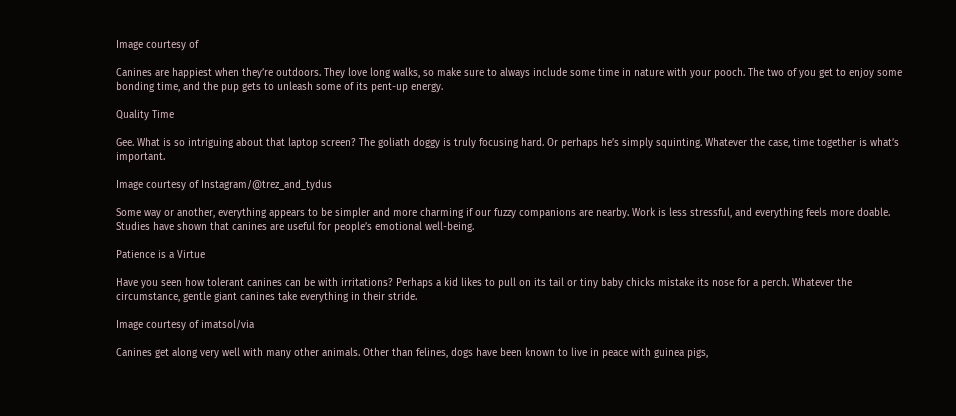Image courtesy of

Canines are happiest when they’re outdoors. They love long walks, so make sure to always include some time in nature with your pooch. The two of you get to enjoy some bonding time, and the pup gets to unleash some of its pent-up energy.

Quality Time

Gee. What is so intriguing about that laptop screen? The goliath doggy is truly focusing hard. Or perhaps he’s simply squinting. Whatever the case, time together is what’s important.

Image courtesy of Instagram/@trez_and_tydus

Some way or another, everything appears to be simpler and more charming if our fuzzy companions are nearby. Work is less stressful, and everything feels more doable. Studies have shown that canines are useful for people’s emotional well-being.

Patience is a Virtue

Have you seen how tolerant canines can be with irritations? Perhaps a kid likes to pull on its tail or tiny baby chicks mistake its nose for a perch. Whatever the circumstance, gentle giant canines take everything in their stride.

Image courtesy of imatsol/via

Canines get along very well with many other animals. Other than felines, dogs have been known to live in peace with guinea pigs,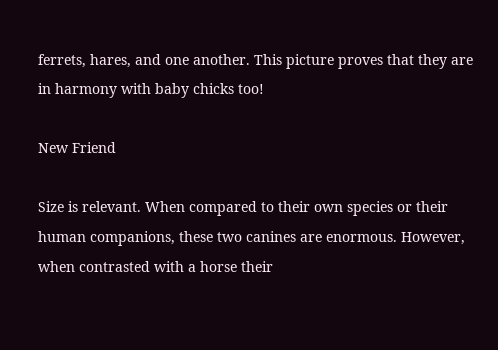ferrets, hares, and one another. This picture proves that they are in harmony with baby chicks too!

New Friend

Size is relevant. When compared to their own species or their human companions, these two canines are enormous. However, when contrasted with a horse their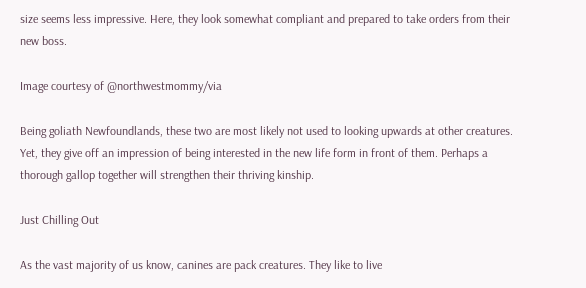size seems less impressive. Here, they look somewhat compliant and prepared to take orders from their new boss.

Image courtesy of @northwestmommy/via

Being goliath Newfoundlands, these two are most likely not used to looking upwards at other creatures. Yet, they give off an impression of being interested in the new life form in front of them. Perhaps a thorough gallop together will strengthen their thriving kinship.

Just Chilling Out

As the vast majority of us know, canines are pack creatures. They like to live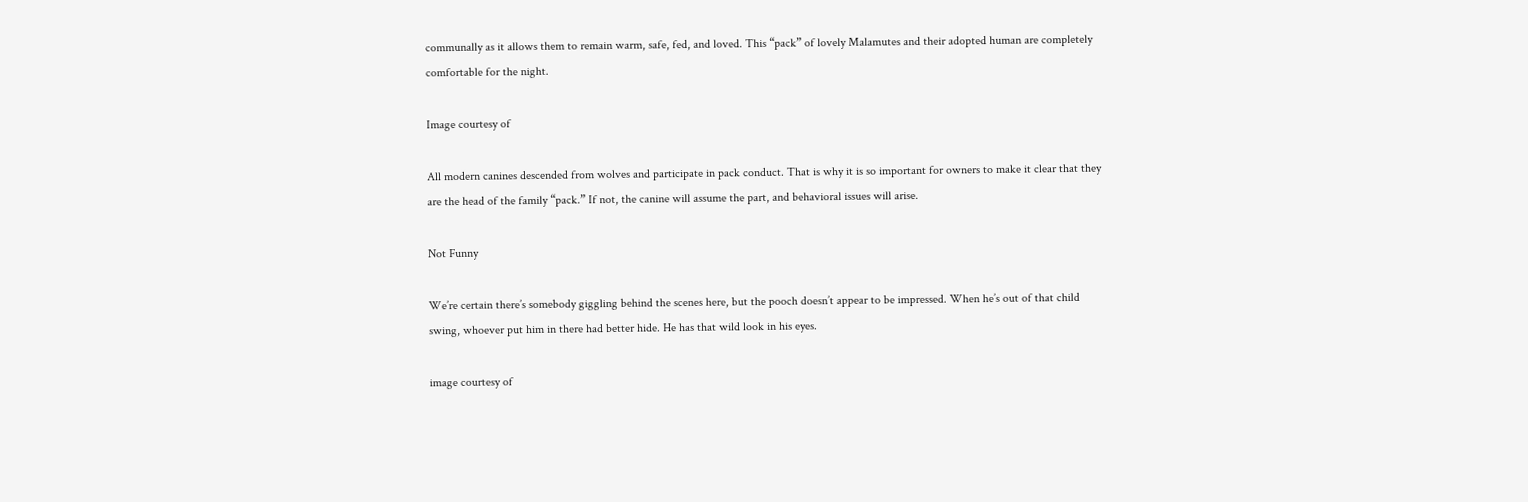communally as it allows them to remain warm, safe, fed, and loved. This “pack” of lovely Malamutes and their adopted human are completely comfortable for the night.

Image courtesy of

All modern canines descended from wolves and participate in pack conduct. That is why it is so important for owners to make it clear that they are the head of the family “pack.” If not, the canine will assume the part, and behavioral issues will arise.

Not Funny

We’re certain there’s somebody giggling behind the scenes here, but the pooch doesn’t appear to be impressed. When he’s out of that child swing, whoever put him in there had better hide. He has that wild look in his eyes.

image courtesy of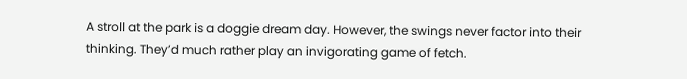A stroll at the park is a doggie dream day. However, the swings never factor into their thinking. They’d much rather play an invigorating game of fetch.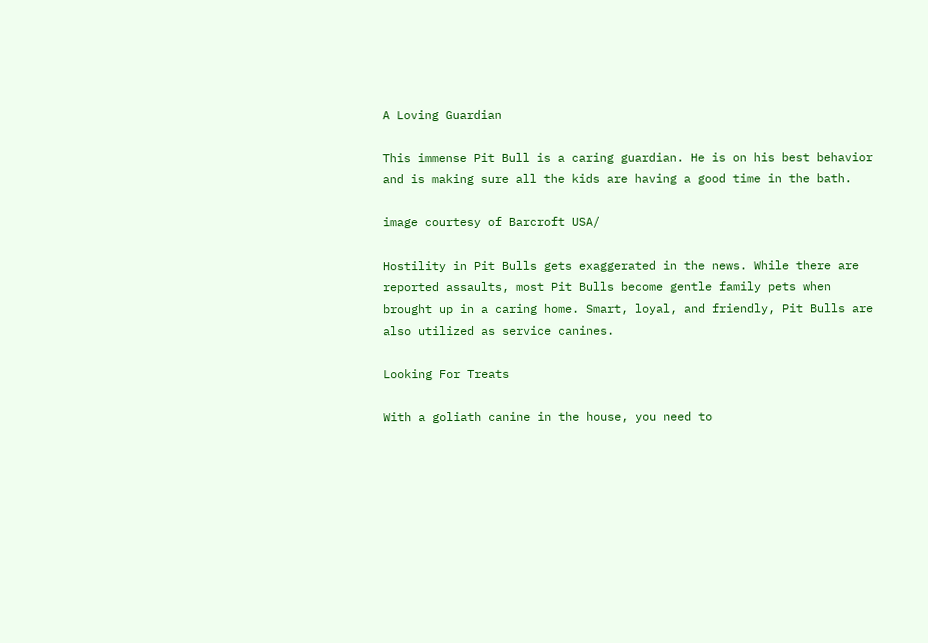A Loving Guardian

This immense Pit Bull is a caring guardian. He is on his best behavior and is making sure all the kids are having a good time in the bath.

image courtesy of Barcroft USA/

Hostility in Pit Bulls gets exaggerated in the news. While there are reported assaults, most Pit Bulls become gentle family pets when brought up in a caring home. Smart, loyal, and friendly, Pit Bulls are also utilized as service canines.

Looking For Treats

With a goliath canine in the house, you need to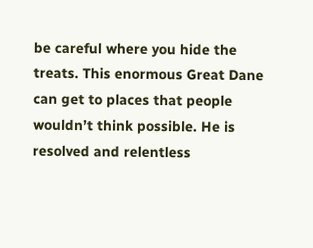be careful where you hide the treats. This enormous Great Dane can get to places that people wouldn’t think possible. He is resolved and relentless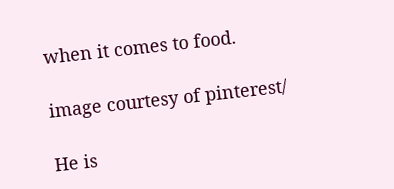when it comes to food.

image courtesy of pinterest/

He is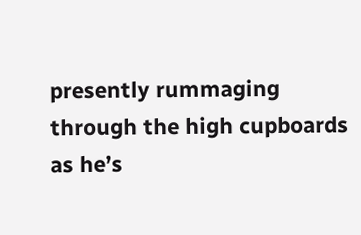presently rummaging through the high cupboards as he’s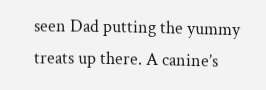seen Dad putting the yummy treats up there. A canine’s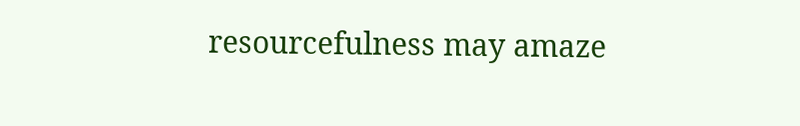resourcefulness may amaze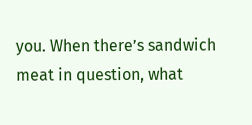you. When there’s sandwich meat in question, what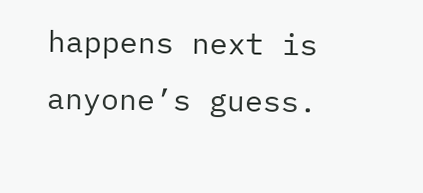happens next is anyone’s guess.